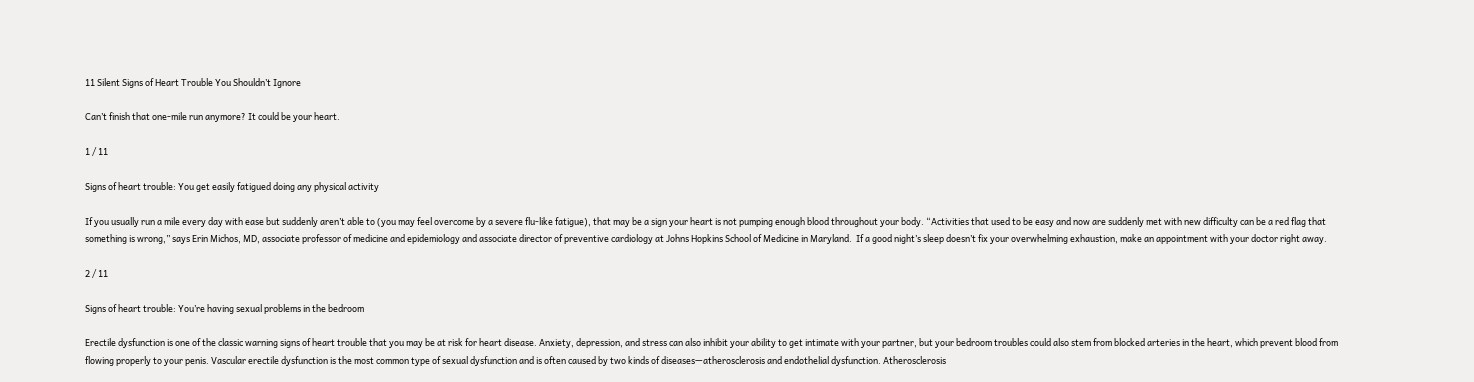11 Silent Signs of Heart Trouble You Shouldn’t Ignore

Can’t finish that one-mile run anymore? It could be your heart.

1 / 11

Signs of heart trouble: You get easily fatigued doing any physical activity

If you usually run a mile every day with ease but suddenly aren’t able to (you may feel overcome by a severe flu-like fatigue), that may be a sign your heart is not pumping enough blood throughout your body. “Activities that used to be easy and now are suddenly met with new difficulty can be a red flag that something is wrong,” says Erin Michos, MD, associate professor of medicine and epidemiology and associate director of preventive cardiology at Johns Hopkins School of Medicine in Maryland.  If a good night’s sleep doesn’t fix your overwhelming exhaustion, make an appointment with your doctor right away.

2 / 11

Signs of heart trouble: You’re having sexual problems in the bedroom

Erectile dysfunction is one of the classic warning signs of heart trouble that you may be at risk for heart disease. Anxiety, depression, and stress can also inhibit your ability to get intimate with your partner, but your bedroom troubles could also stem from blocked arteries in the heart, which prevent blood from flowing properly to your penis. Vascular erectile dysfunction is the most common type of sexual dysfunction and is often caused by two kinds of diseases—atherosclerosis and endothelial dysfunction. Atherosclerosis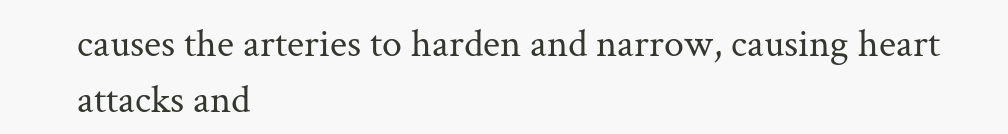causes the arteries to harden and narrow, causing heart attacks and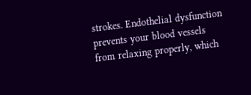strokes. Endothelial dysfunction prevents your blood vessels from relaxing properly, which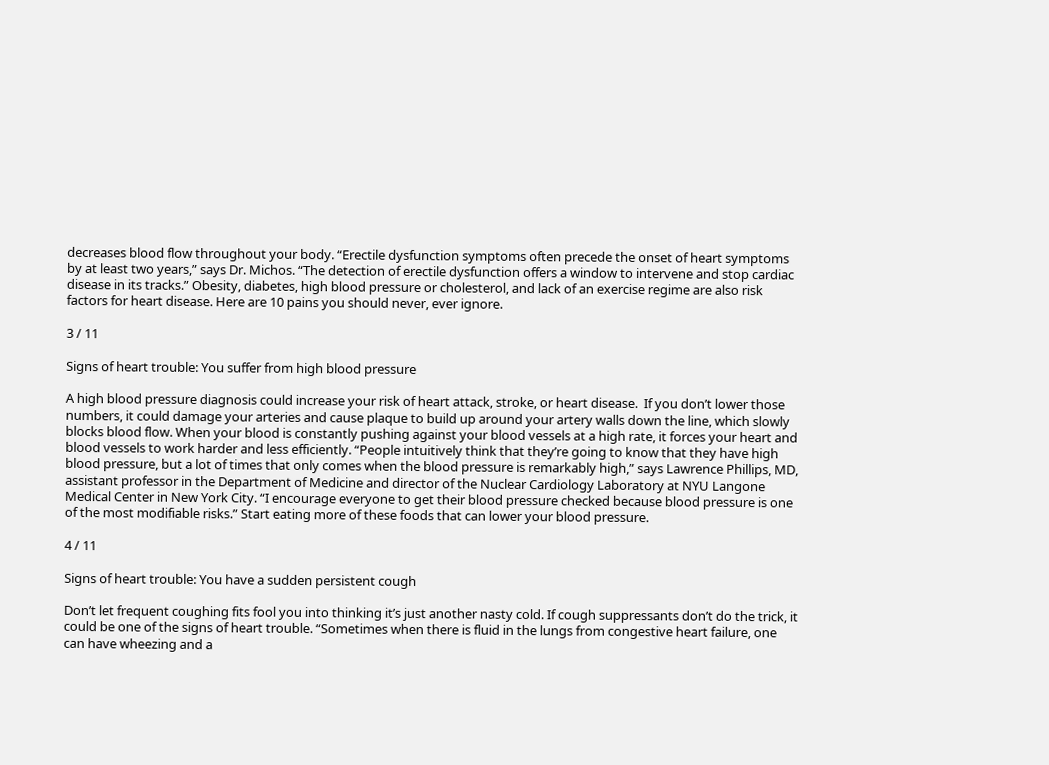decreases blood flow throughout your body. “Erectile dysfunction symptoms often precede the onset of heart symptoms by at least two years,” says Dr. Michos. “The detection of erectile dysfunction offers a window to intervene and stop cardiac disease in its tracks.” Obesity, diabetes, high blood pressure or cholesterol, and lack of an exercise regime are also risk factors for heart disease. Here are 10 pains you should never, ever ignore.

3 / 11

Signs of heart trouble: You suffer from high blood pressure

A high blood pressure diagnosis could increase your risk of heart attack, stroke, or heart disease.  If you don’t lower those numbers, it could damage your arteries and cause plaque to build up around your artery walls down the line, which slowly blocks blood flow. When your blood is constantly pushing against your blood vessels at a high rate, it forces your heart and blood vessels to work harder and less efficiently. “People intuitively think that they’re going to know that they have high blood pressure, but a lot of times that only comes when the blood pressure is remarkably high,” says Lawrence Phillips, MD, assistant professor in the Department of Medicine and director of the Nuclear Cardiology Laboratory at NYU Langone Medical Center in New York City. “I encourage everyone to get their blood pressure checked because blood pressure is one of the most modifiable risks.” Start eating more of these foods that can lower your blood pressure.

4 / 11

Signs of heart trouble: You have a sudden persistent cough

Don’t let frequent coughing fits fool you into thinking it’s just another nasty cold. If cough suppressants don’t do the trick, it could be one of the signs of heart trouble. “Sometimes when there is fluid in the lungs from congestive heart failure, one can have wheezing and a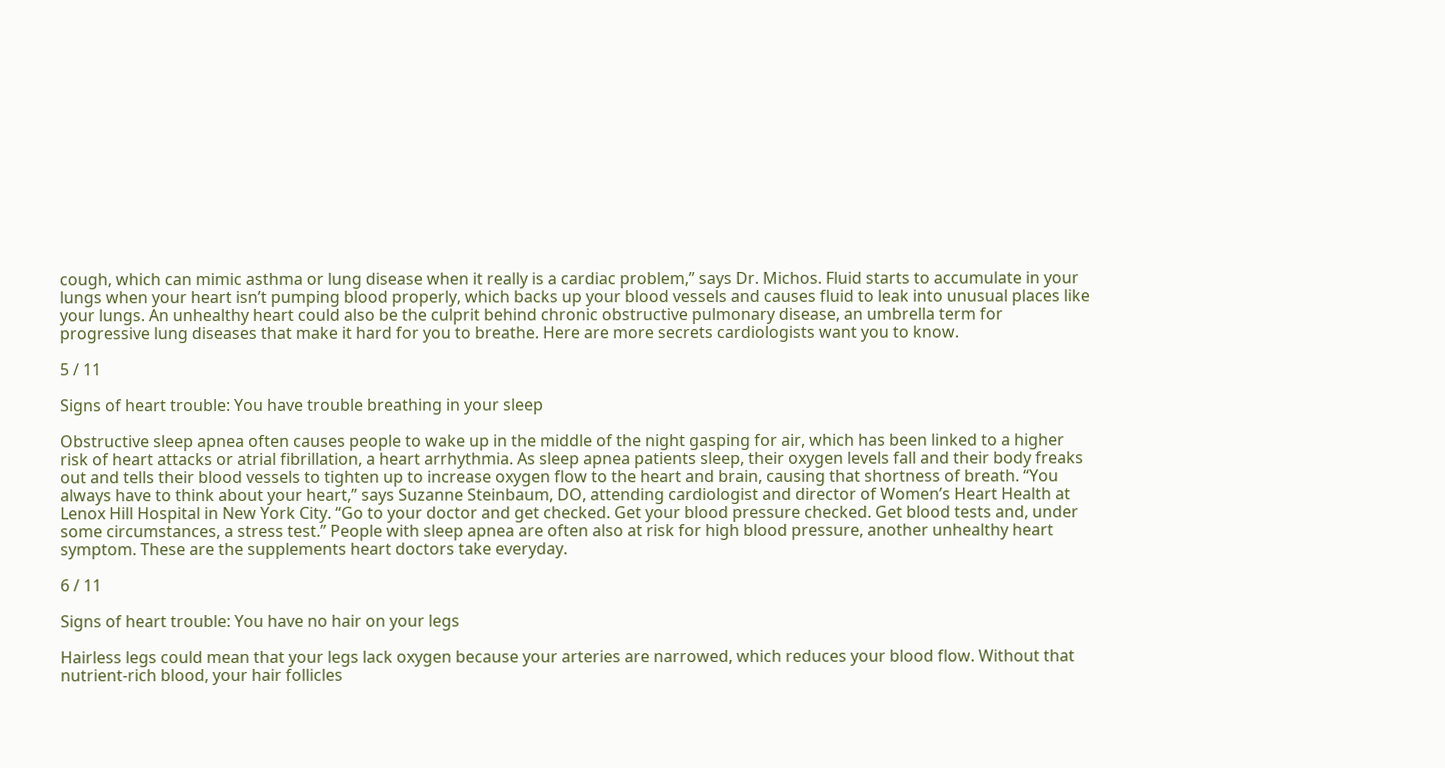cough, which can mimic asthma or lung disease when it really is a cardiac problem,” says Dr. Michos. Fluid starts to accumulate in your lungs when your heart isn’t pumping blood properly, which backs up your blood vessels and causes fluid to leak into unusual places like your lungs. An unhealthy heart could also be the culprit behind chronic obstructive pulmonary disease, an umbrella term for progressive lung diseases that make it hard for you to breathe. Here are more secrets cardiologists want you to know.

5 / 11

Signs of heart trouble: You have trouble breathing in your sleep

Obstructive sleep apnea often causes people to wake up in the middle of the night gasping for air, which has been linked to a higher risk of heart attacks or atrial fibrillation, a heart arrhythmia. As sleep apnea patients sleep, their oxygen levels fall and their body freaks out and tells their blood vessels to tighten up to increase oxygen flow to the heart and brain, causing that shortness of breath. “You always have to think about your heart,” says Suzanne Steinbaum, DO, attending cardiologist and director of Women’s Heart Health at Lenox Hill Hospital in New York City. “Go to your doctor and get checked. Get your blood pressure checked. Get blood tests and, under some circumstances, a stress test.” People with sleep apnea are often also at risk for high blood pressure, another unhealthy heart symptom. These are the supplements heart doctors take everyday.

6 / 11

Signs of heart trouble: You have no hair on your legs

Hairless legs could mean that your legs lack oxygen because your arteries are narrowed, which reduces your blood flow. Without that nutrient-rich blood, your hair follicles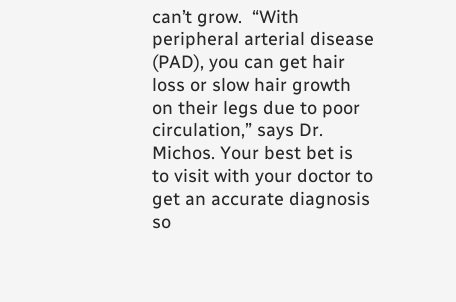can’t grow.  “With peripheral arterial disease (PAD), you can get hair loss or slow hair growth on their legs due to poor circulation,” says Dr. Michos. Your best bet is to visit with your doctor to get an accurate diagnosis so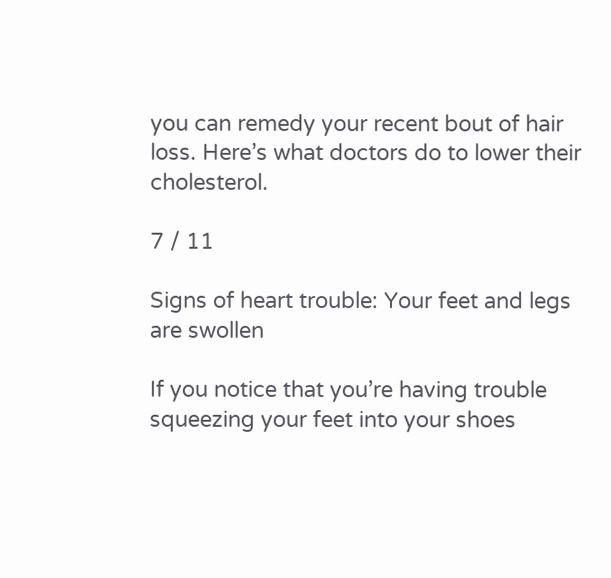you can remedy your recent bout of hair loss. Here’s what doctors do to lower their cholesterol.

7 / 11

Signs of heart trouble: Your feet and legs are swollen

If you notice that you’re having trouble squeezing your feet into your shoes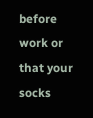before work or that your socks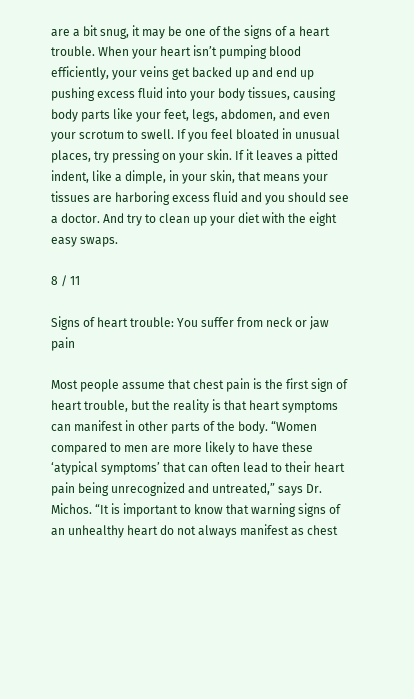are a bit snug, it may be one of the signs of a heart trouble. When your heart isn’t pumping blood efficiently, your veins get backed up and end up pushing excess fluid into your body tissues, causing body parts like your feet, legs, abdomen, and even your scrotum to swell. If you feel bloated in unusual places, try pressing on your skin. If it leaves a pitted indent, like a dimple, in your skin, that means your tissues are harboring excess fluid and you should see a doctor. And try to clean up your diet with the eight easy swaps.

8 / 11

Signs of heart trouble: You suffer from neck or jaw pain

Most people assume that chest pain is the first sign of heart trouble, but the reality is that heart symptoms can manifest in other parts of the body. “Women compared to men are more likely to have these ‘atypical symptoms’ that can often lead to their heart pain being unrecognized and untreated,” says Dr. Michos. “It is important to know that warning signs of an unhealthy heart do not always manifest as chest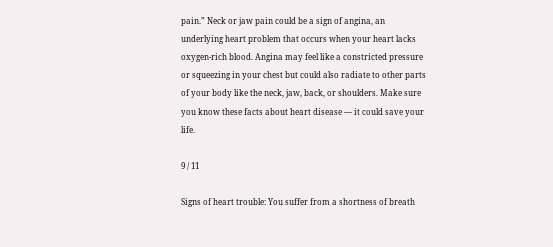pain.” Neck or jaw pain could be a sign of angina, an underlying heart problem that occurs when your heart lacks oxygen-rich blood. Angina may feel like a constricted pressure or squeezing in your chest but could also radiate to other parts of your body like the neck, jaw, back, or shoulders. Make sure you know these facts about heart disease — it could save your life.

9 / 11

Signs of heart trouble: You suffer from a shortness of breath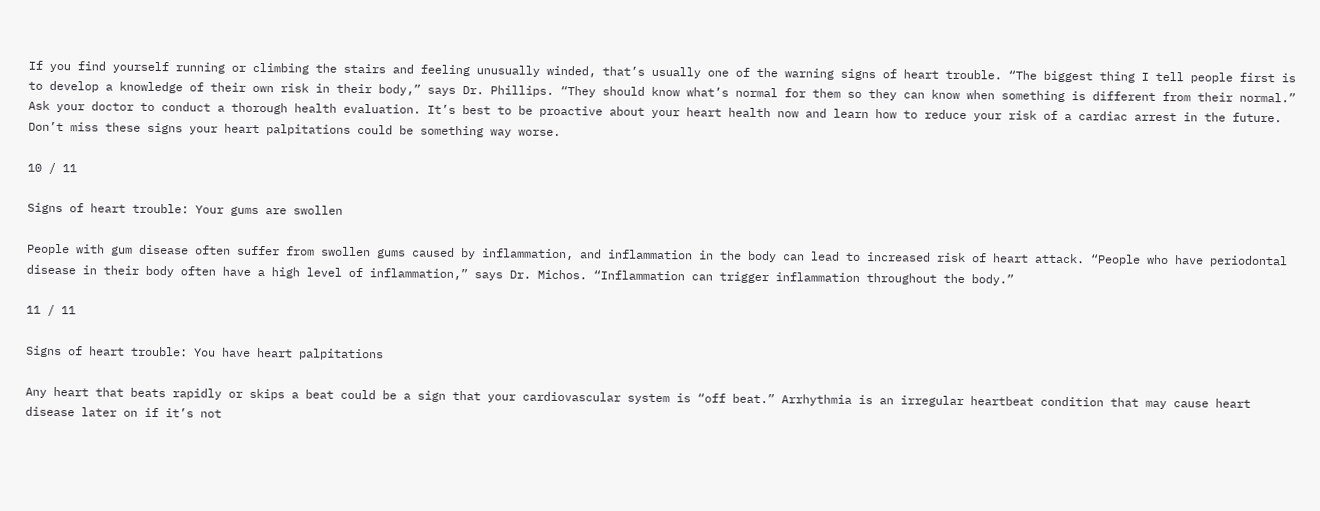If you find yourself running or climbing the stairs and feeling unusually winded, that’s usually one of the warning signs of heart trouble. “The biggest thing I tell people first is to develop a knowledge of their own risk in their body,” says Dr. Phillips. “They should know what’s normal for them so they can know when something is different from their normal.” Ask your doctor to conduct a thorough health evaluation. It’s best to be proactive about your heart health now and learn how to reduce your risk of a cardiac arrest in the future. Don’t miss these signs your heart palpitations could be something way worse.

10 / 11

Signs of heart trouble: Your gums are swollen

People with gum disease often suffer from swollen gums caused by inflammation, and inflammation in the body can lead to increased risk of heart attack. “People who have periodontal disease in their body often have a high level of inflammation,” says Dr. Michos. “Inflammation can trigger inflammation throughout the body.”

11 / 11

Signs of heart trouble: You have heart palpitations

Any heart that beats rapidly or skips a beat could be a sign that your cardiovascular system is “off beat.” Arrhythmia is an irregular heartbeat condition that may cause heart disease later on if it’s not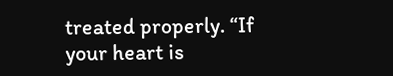treated properly. “If your heart is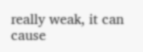really weak, it can cause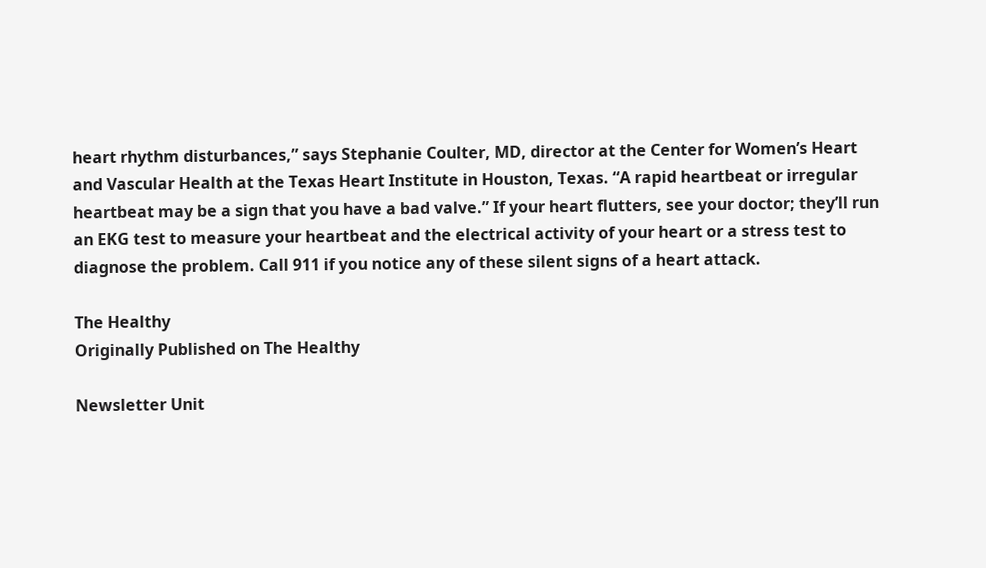heart rhythm disturbances,” says Stephanie Coulter, MD, director at the Center for Women’s Heart and Vascular Health at the Texas Heart Institute in Houston, Texas. “A rapid heartbeat or irregular heartbeat may be a sign that you have a bad valve.” If your heart flutters, see your doctor; they’ll run an EKG test to measure your heartbeat and the electrical activity of your heart or a stress test to diagnose the problem. Call 911 if you notice any of these silent signs of a heart attack.

The Healthy
Originally Published on The Healthy

Newsletter Unit